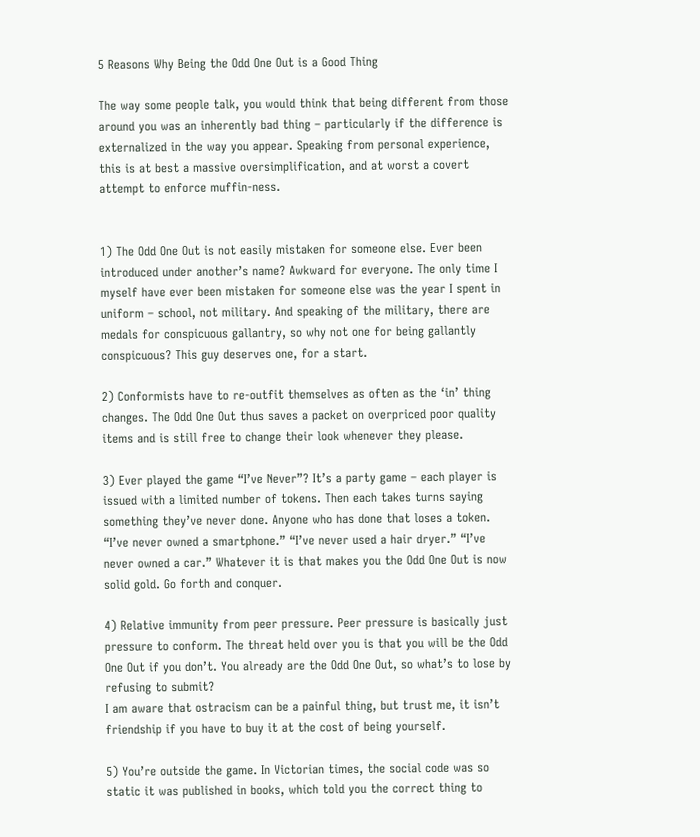5 Reasons Why Being the Odd One Out is a Good Thing

The way some people talk, you would think that being different from those around you was an inherently bad thing – particularly if the difference is externalized in the way you appear. Speaking from personal experience, this is at best a massive oversimplification, and at worst a covert attempt to enforce muffin-ness.


1) The Odd One Out is not easily mistaken for someone else. Ever been introduced under another’s name? Awkward for everyone. The only time I myself have ever been mistaken for someone else was the year I spent in uniform – school, not military. And speaking of the military, there are medals for conspicuous gallantry, so why not one for being gallantly conspicuous? This guy deserves one, for a start.

2) Conformists have to re-outfit themselves as often as the ‘in’ thing changes. The Odd One Out thus saves a packet on overpriced poor quality items and is still free to change their look whenever they please.

3) Ever played the game “I’ve Never”? It’s a party game – each player is issued with a limited number of tokens. Then each takes turns saying something they’ve never done. Anyone who has done that loses a token. “I’ve never owned a smartphone.” “I’ve never used a hair dryer.” “I’ve never owned a car.” Whatever it is that makes you the Odd One Out is now solid gold. Go forth and conquer.

4) Relative immunity from peer pressure. Peer pressure is basically just pressure to conform. The threat held over you is that you will be the Odd One Out if you don’t. You already are the Odd One Out, so what’s to lose by refusing to submit?
I am aware that ostracism can be a painful thing, but trust me, it isn’t friendship if you have to buy it at the cost of being yourself.

5) You’re outside the game. In Victorian times, the social code was so static it was published in books, which told you the correct thing to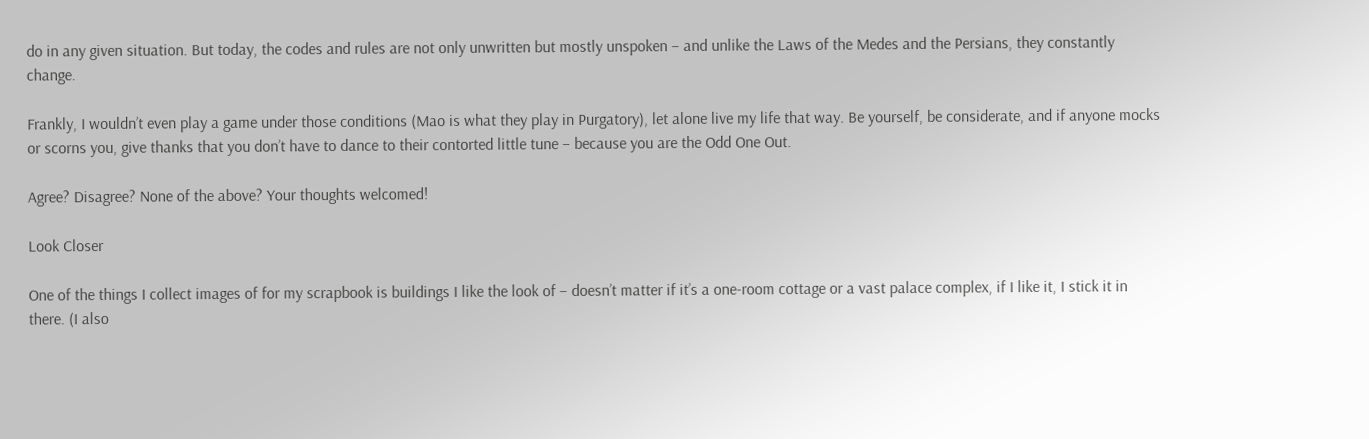do in any given situation. But today, the codes and rules are not only unwritten but mostly unspoken – and unlike the Laws of the Medes and the Persians, they constantly change.

Frankly, I wouldn’t even play a game under those conditions (Mao is what they play in Purgatory), let alone live my life that way. Be yourself, be considerate, and if anyone mocks or scorns you, give thanks that you don’t have to dance to their contorted little tune – because you are the Odd One Out.

Agree? Disagree? None of the above? Your thoughts welcomed!

Look Closer

One of the things I collect images of for my scrapbook is buildings I like the look of – doesn’t matter if it’s a one-room cottage or a vast palace complex, if I like it, I stick it in there. (I also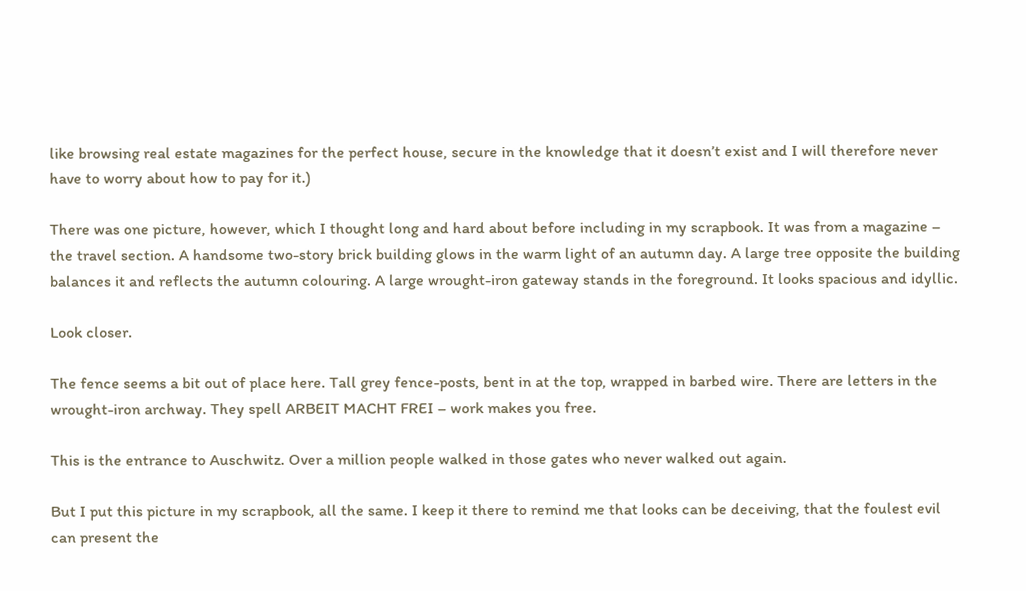like browsing real estate magazines for the perfect house, secure in the knowledge that it doesn’t exist and I will therefore never have to worry about how to pay for it.)

There was one picture, however, which I thought long and hard about before including in my scrapbook. It was from a magazine – the travel section. A handsome two-story brick building glows in the warm light of an autumn day. A large tree opposite the building balances it and reflects the autumn colouring. A large wrought-iron gateway stands in the foreground. It looks spacious and idyllic.

Look closer.

The fence seems a bit out of place here. Tall grey fence-posts, bent in at the top, wrapped in barbed wire. There are letters in the wrought-iron archway. They spell ARBEIT MACHT FREI – work makes you free.

This is the entrance to Auschwitz. Over a million people walked in those gates who never walked out again.

But I put this picture in my scrapbook, all the same. I keep it there to remind me that looks can be deceiving, that the foulest evil can present the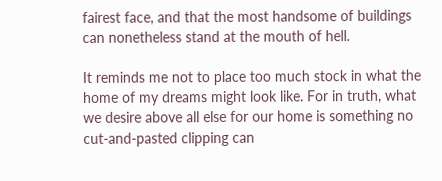fairest face, and that the most handsome of buildings can nonetheless stand at the mouth of hell.

It reminds me not to place too much stock in what the home of my dreams might look like. For in truth, what we desire above all else for our home is something no cut-and-pasted clipping can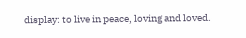display: to live in peace, loving and loved.